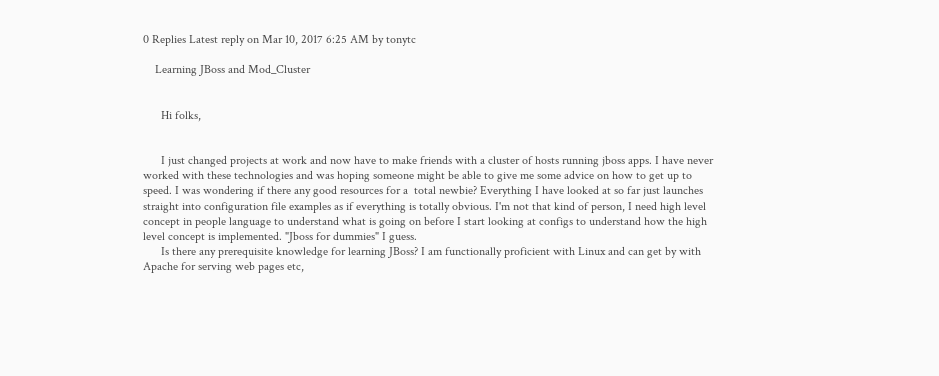0 Replies Latest reply on Mar 10, 2017 6:25 AM by tonytc

    Learning JBoss and Mod_Cluster


      Hi folks,


      I just changed projects at work and now have to make friends with a cluster of hosts running jboss apps. I have never worked with these technologies and was hoping someone might be able to give me some advice on how to get up to speed. I was wondering if there any good resources for a  total newbie? Everything I have looked at so far just launches straight into configuration file examples as if everything is totally obvious. I'm not that kind of person, I need high level concept in people language to understand what is going on before I start looking at configs to understand how the high level concept is implemented. "Jboss for dummies" I guess.
      Is there any prerequisite knowledge for learning JBoss? I am functionally proficient with Linux and can get by with Apache for serving web pages etc,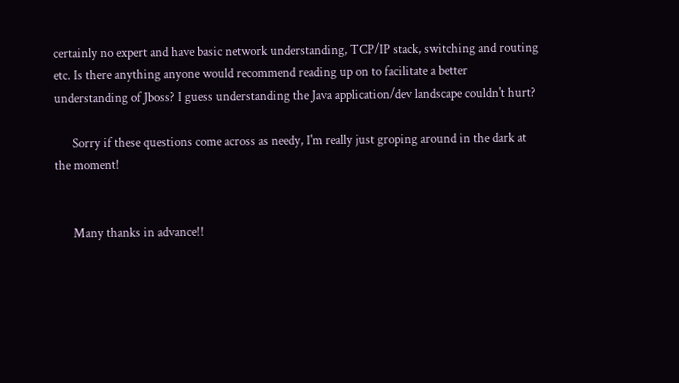certainly no expert and have basic network understanding, TCP/IP stack, switching and routing etc. Is there anything anyone would recommend reading up on to facilitate a better understanding of Jboss? I guess understanding the Java application/dev landscape couldn't hurt?

      Sorry if these questions come across as needy, I'm really just groping around in the dark at the moment!


      Many thanks in advance!!